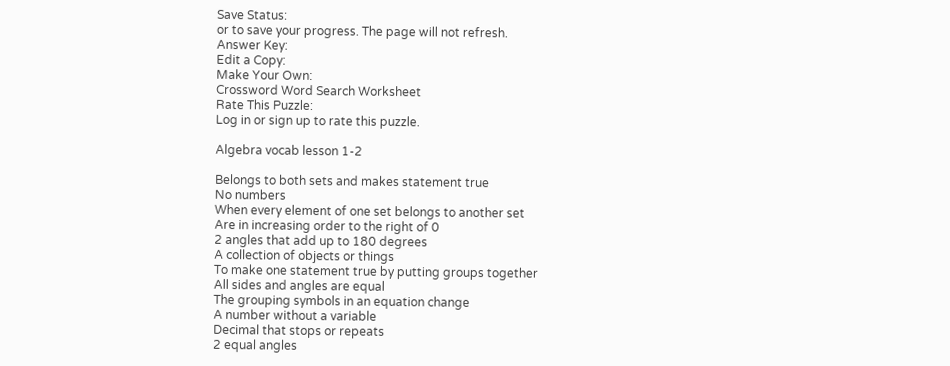Save Status:
or to save your progress. The page will not refresh.
Answer Key:
Edit a Copy:
Make Your Own:
Crossword Word Search Worksheet
Rate This Puzzle:
Log in or sign up to rate this puzzle.

Algebra vocab lesson 1-2

Belongs to both sets and makes statement true
No numbers
When every element of one set belongs to another set
Are in increasing order to the right of 0
2 angles that add up to 180 degrees
A collection of objects or things
To make one statement true by putting groups together
All sides and angles are equal
The grouping symbols in an equation change
A number without a variable
Decimal that stops or repeats
2 equal angles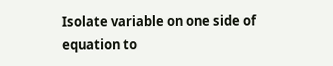Isolate variable on one side of equation to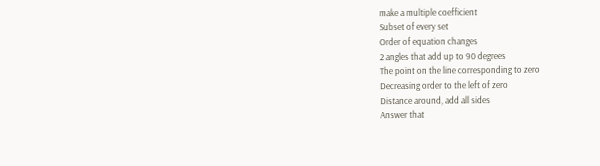make a multiple coefficient
Subset of every set
Order of equation changes
2 angles that add up to 90 degrees
The point on the line corresponding to zero
Decreasing order to the left of zero
Distance around, add all sides
Answer that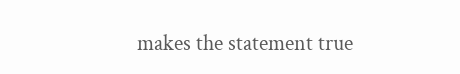makes the statement true